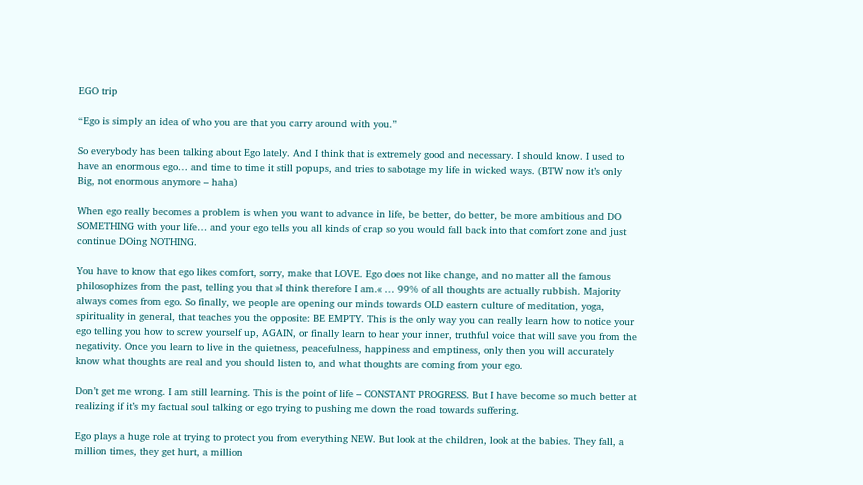EGO trip

“Ego is simply an idea of who you are that you carry around with you.”

So everybody has been talking about Ego lately. And I think that is extremely good and necessary. I should know. I used to have an enormous ego… and time to time it still popups, and tries to sabotage my life in wicked ways. (BTW now it’s only Big, not enormous anymore – haha)

When ego really becomes a problem is when you want to advance in life, be better, do better, be more ambitious and DO SOMETHING with your life… and your ego tells you all kinds of crap so you would fall back into that comfort zone and just continue DOing NOTHING.

You have to know that ego likes comfort, sorry, make that LOVE. Ego does not like change, and no matter all the famous philosophizes from the past, telling you that »I think therefore I am.« … 99% of all thoughts are actually rubbish. Majority always comes from ego. So finally, we people are opening our minds towards OLD eastern culture of meditation, yoga, spirituality in general, that teaches you the opposite: BE EMPTY. This is the only way you can really learn how to notice your ego telling you how to screw yourself up, AGAIN, or finally learn to hear your inner, truthful voice that will save you from the negativity. Once you learn to live in the quietness, peacefulness, happiness and emptiness, only then you will accurately know what thoughts are real and you should listen to, and what thoughts are coming from your ego.

Don’t get me wrong. I am still learning. This is the point of life – CONSTANT PROGRESS. But I have become so much better at realizing if it’s my factual soul talking or ego trying to pushing me down the road towards suffering.

Ego plays a huge role at trying to protect you from everything NEW. But look at the children, look at the babies. They fall, a million times, they get hurt, a million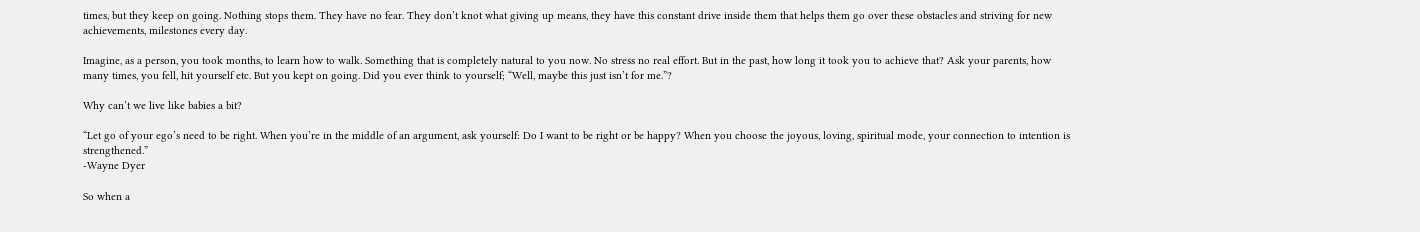times, but they keep on going. Nothing stops them. They have no fear. They don’t knot what giving up means, they have this constant drive inside them that helps them go over these obstacles and striving for new achievements, milestones every day.

Imagine, as a person, you took months, to learn how to walk. Something that is completely natural to you now. No stress no real effort. But in the past, how long it took you to achieve that? Ask your parents, how many times, you fell, hit yourself etc. But you kept on going. Did you ever think to yourself; “Well, maybe this just isn’t for me.”?

Why can’t we live like babies a bit?

“Let go of your ego’s need to be right. When you’re in the middle of an argument, ask yourself: Do I want to be right or be happy? When you choose the joyous, loving, spiritual mode, your connection to intention is strengthened.”
-Wayne Dyer

So when a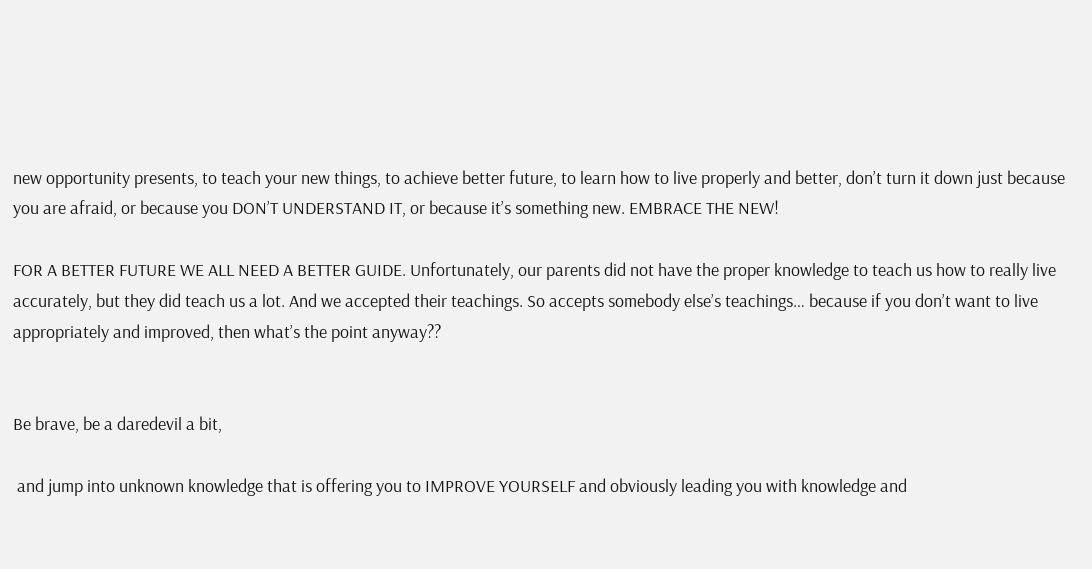new opportunity presents, to teach your new things, to achieve better future, to learn how to live properly and better, don’t turn it down just because you are afraid, or because you DON’T UNDERSTAND IT, or because it’s something new. EMBRACE THE NEW!

FOR A BETTER FUTURE WE ALL NEED A BETTER GUIDE. Unfortunately, our parents did not have the proper knowledge to teach us how to really live accurately, but they did teach us a lot. And we accepted their teachings. So accepts somebody else’s teachings… because if you don’t want to live appropriately and improved, then what’s the point anyway??


Be brave, be a daredevil a bit,

 and jump into unknown knowledge that is offering you to IMPROVE YOURSELF and obviously leading you with knowledge and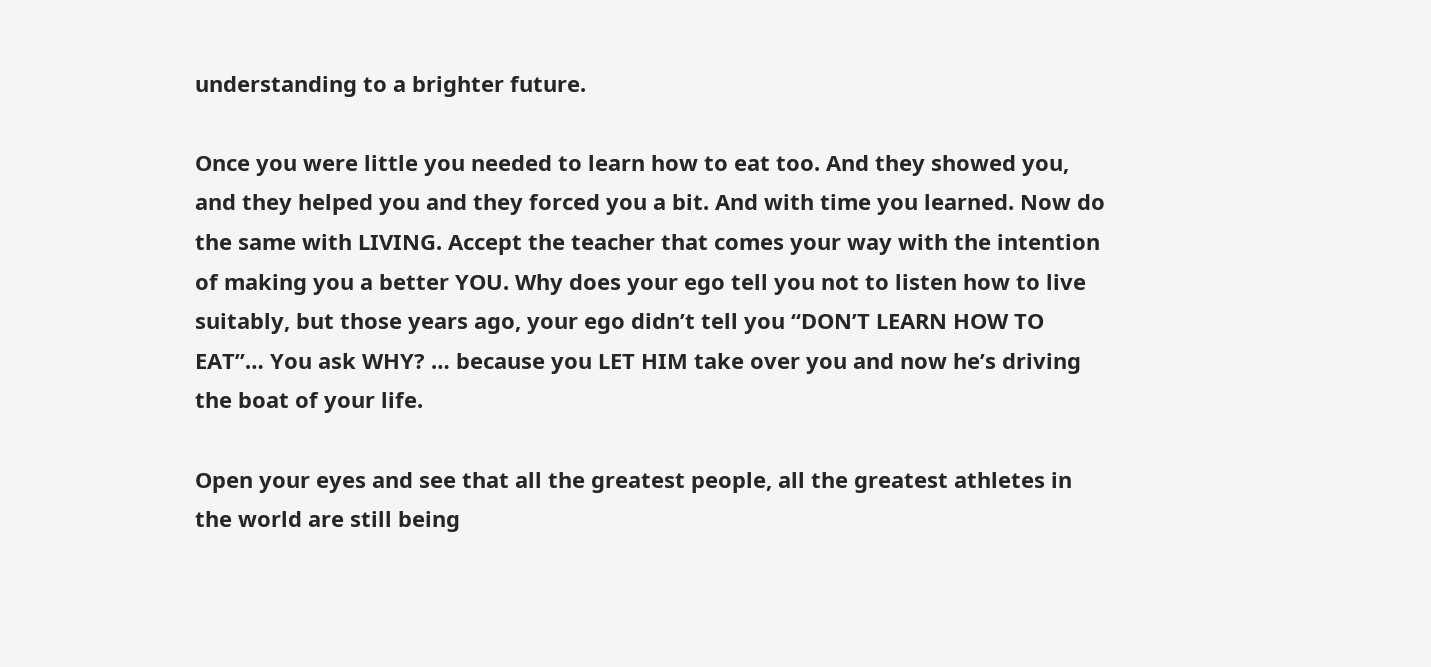understanding to a brighter future.

Once you were little you needed to learn how to eat too. And they showed you, and they helped you and they forced you a bit. And with time you learned. Now do the same with LIVING. Accept the teacher that comes your way with the intention of making you a better YOU. Why does your ego tell you not to listen how to live suitably, but those years ago, your ego didn’t tell you “DON’T LEARN HOW TO EAT”… You ask WHY? … because you LET HIM take over you and now he’s driving the boat of your life.

Open your eyes and see that all the greatest people, all the greatest athletes in the world are still being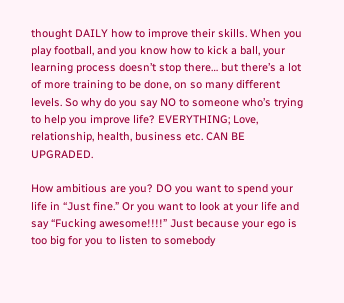thought DAILY how to improve their skills. When you play football, and you know how to kick a ball, your learning process doesn’t stop there… but there’s a lot of more training to be done, on so many different levels. So why do you say NO to someone who’s trying to help you improve life? EVERYTHING; Love, relationship, health, business etc. CAN BE UPGRADED.

How ambitious are you? DO you want to spend your life in “Just fine.” Or you want to look at your life and say “Fucking awesome!!!!” Just because your ego is too big for you to listen to somebody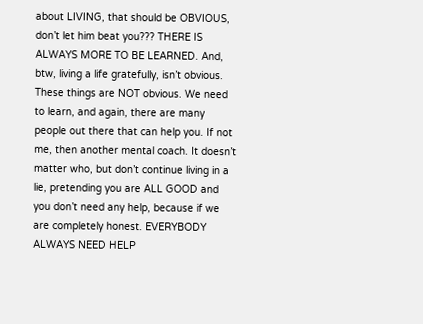about LIVING, that should be OBVIOUS, don’t let him beat you??? THERE IS ALWAYS MORE TO BE LEARNED. And, btw, living a life gratefully, isn’t obvious. These things are NOT obvious. We need to learn, and again, there are many people out there that can help you. If not me, then another mental coach. It doesn’t matter who, but don’t continue living in a lie, pretending you are ALL GOOD and you don’t need any help, because if we are completely honest. EVERYBODY ALWAYS NEED HELP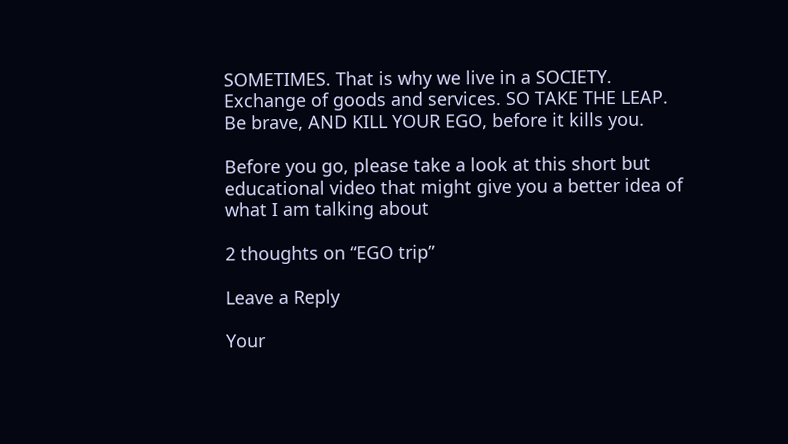SOMETIMES. That is why we live in a SOCIETY. Exchange of goods and services. SO TAKE THE LEAP. Be brave, AND KILL YOUR EGO, before it kills you.

Before you go, please take a look at this short but educational video that might give you a better idea of what I am talking about

2 thoughts on “EGO trip”

Leave a Reply

Your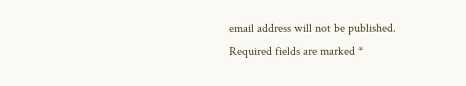email address will not be published. Required fields are marked *